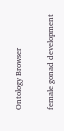Ontology Browser

female gonad development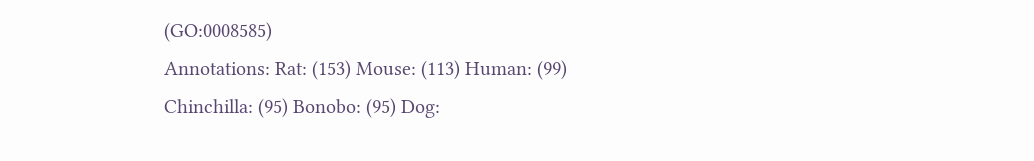(GO:0008585)
Annotations: Rat: (153) Mouse: (113) Human: (99) Chinchilla: (95) Bonobo: (95) Dog: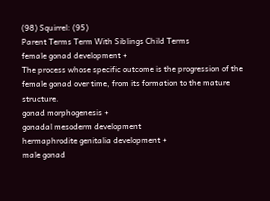(98) Squirrel: (95)
Parent Terms Term With Siblings Child Terms
female gonad development +
The process whose specific outcome is the progression of the female gonad over time, from its formation to the mature structure.
gonad morphogenesis +
gonadal mesoderm development
hermaphrodite genitalia development +
male gonad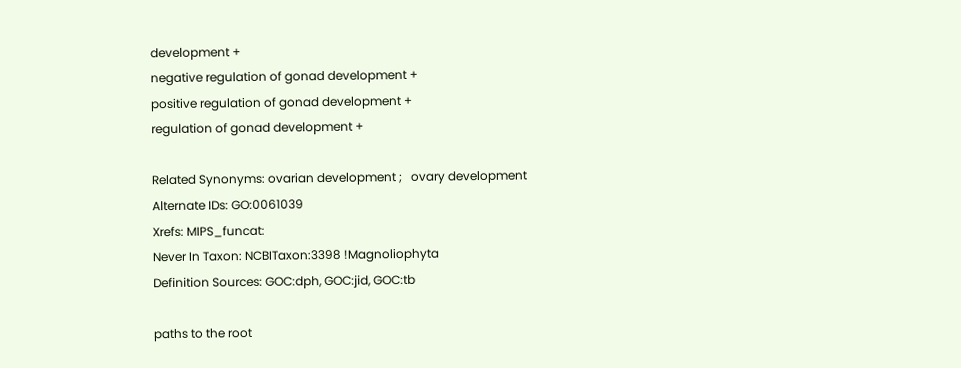development +
negative regulation of gonad development +
positive regulation of gonad development +
regulation of gonad development +

Related Synonyms: ovarian development ;   ovary development
Alternate IDs: GO:0061039
Xrefs: MIPS_funcat:
Never In Taxon: NCBITaxon:3398 !Magnoliophyta
Definition Sources: GOC:dph, GOC:jid, GOC:tb

paths to the root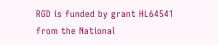RGD is funded by grant HL64541 from the National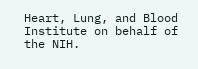Heart, Lung, and Blood Institute on behalf of the NIH.